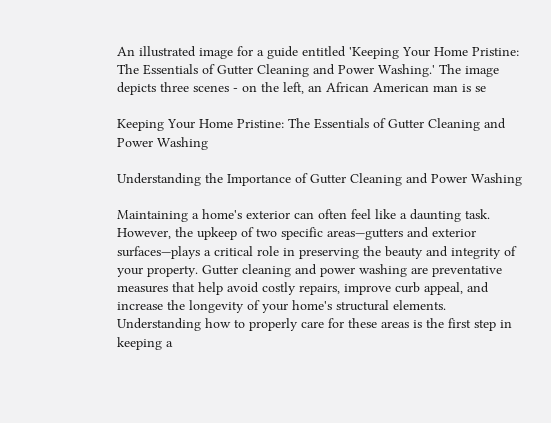An illustrated image for a guide entitled 'Keeping Your Home Pristine: The Essentials of Gutter Cleaning and Power Washing.' The image depicts three scenes - on the left, an African American man is se

Keeping Your Home Pristine: The Essentials of Gutter Cleaning and Power Washing

Understanding the Importance of Gutter Cleaning and Power Washing

Maintaining a home's exterior can often feel like a daunting task. However, the upkeep of two specific areas—gutters and exterior surfaces—plays a critical role in preserving the beauty and integrity of your property. Gutter cleaning and power washing are preventative measures that help avoid costly repairs, improve curb appeal, and increase the longevity of your home's structural elements. Understanding how to properly care for these areas is the first step in keeping a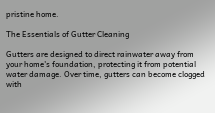pristine home.

The Essentials of Gutter Cleaning

Gutters are designed to direct rainwater away from your home's foundation, protecting it from potential water damage. Over time, gutters can become clogged with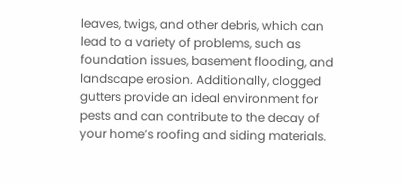leaves, twigs, and other debris, which can lead to a variety of problems, such as foundation issues, basement flooding, and landscape erosion. Additionally, clogged gutters provide an ideal environment for pests and can contribute to the decay of your home’s roofing and siding materials.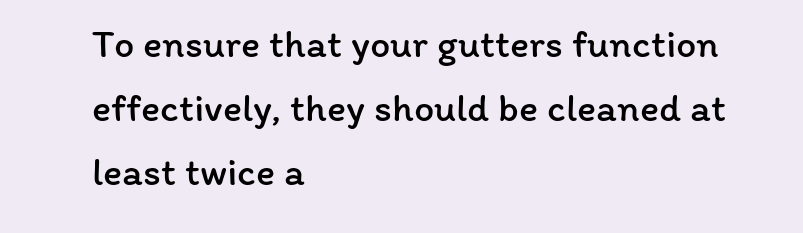To ensure that your gutters function effectively, they should be cleaned at least twice a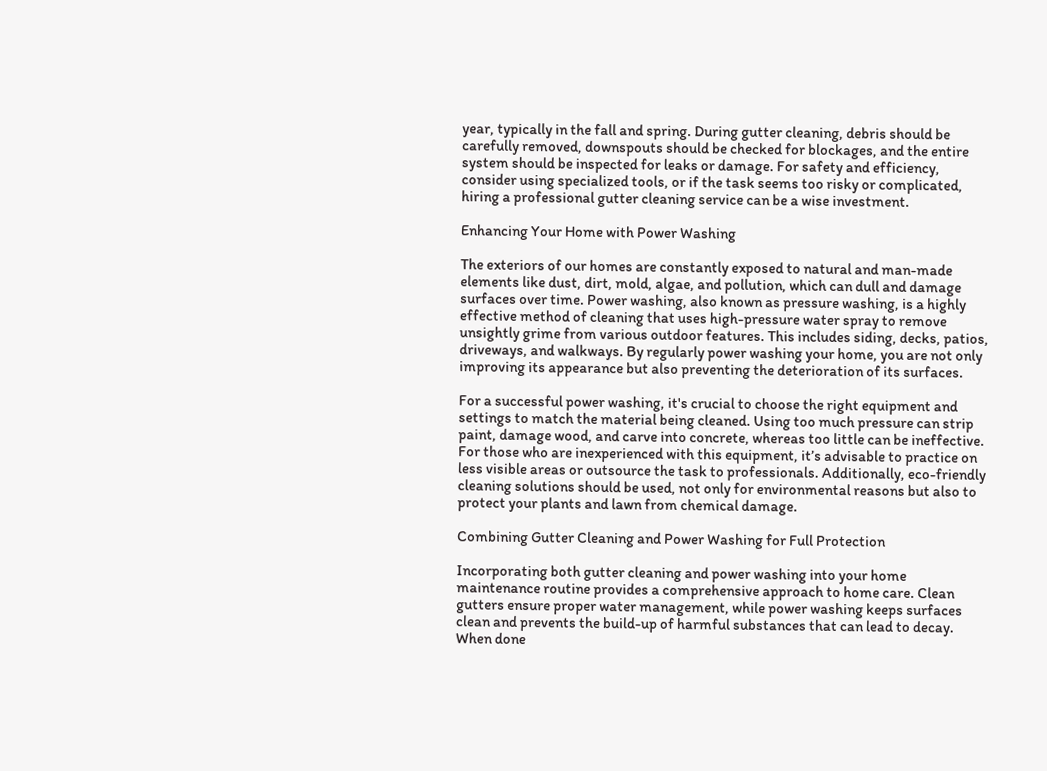year, typically in the fall and spring. During gutter cleaning, debris should be carefully removed, downspouts should be checked for blockages, and the entire system should be inspected for leaks or damage. For safety and efficiency, consider using specialized tools, or if the task seems too risky or complicated, hiring a professional gutter cleaning service can be a wise investment.

Enhancing Your Home with Power Washing

The exteriors of our homes are constantly exposed to natural and man-made elements like dust, dirt, mold, algae, and pollution, which can dull and damage surfaces over time. Power washing, also known as pressure washing, is a highly effective method of cleaning that uses high-pressure water spray to remove unsightly grime from various outdoor features. This includes siding, decks, patios, driveways, and walkways. By regularly power washing your home, you are not only improving its appearance but also preventing the deterioration of its surfaces.

For a successful power washing, it's crucial to choose the right equipment and settings to match the material being cleaned. Using too much pressure can strip paint, damage wood, and carve into concrete, whereas too little can be ineffective. For those who are inexperienced with this equipment, it’s advisable to practice on less visible areas or outsource the task to professionals. Additionally, eco-friendly cleaning solutions should be used, not only for environmental reasons but also to protect your plants and lawn from chemical damage.

Combining Gutter Cleaning and Power Washing for Full Protection

Incorporating both gutter cleaning and power washing into your home maintenance routine provides a comprehensive approach to home care. Clean gutters ensure proper water management, while power washing keeps surfaces clean and prevents the build-up of harmful substances that can lead to decay. When done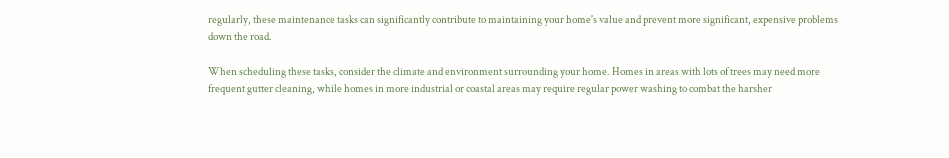regularly, these maintenance tasks can significantly contribute to maintaining your home's value and prevent more significant, expensive problems down the road.

When scheduling these tasks, consider the climate and environment surrounding your home. Homes in areas with lots of trees may need more frequent gutter cleaning, while homes in more industrial or coastal areas may require regular power washing to combat the harsher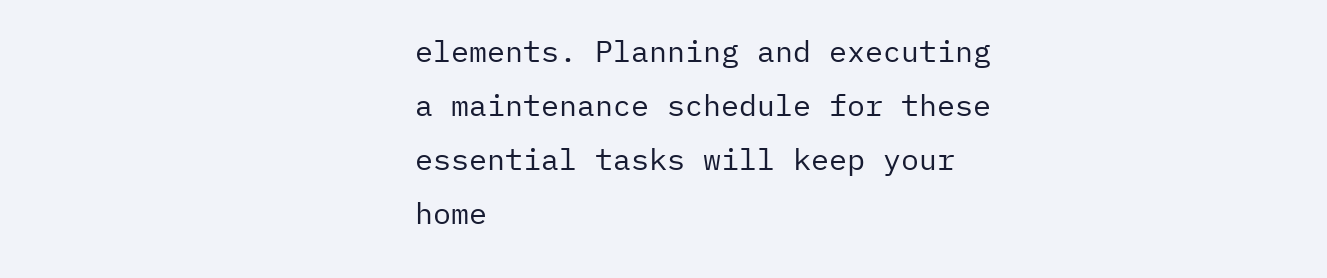elements. Planning and executing a maintenance schedule for these essential tasks will keep your home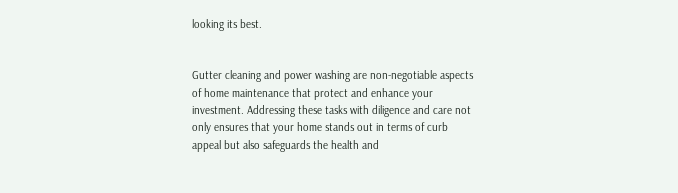looking its best.


Gutter cleaning and power washing are non-negotiable aspects of home maintenance that protect and enhance your investment. Addressing these tasks with diligence and care not only ensures that your home stands out in terms of curb appeal but also safeguards the health and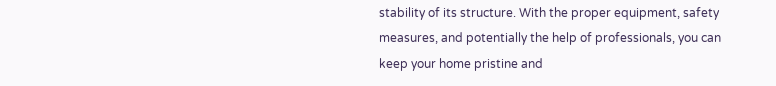stability of its structure. With the proper equipment, safety measures, and potentially the help of professionals, you can keep your home pristine and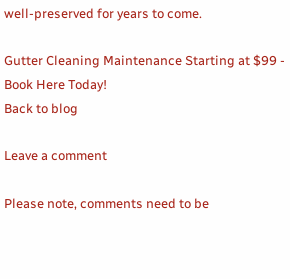well-preserved for years to come.

Gutter Cleaning Maintenance Starting at $99 - Book Here Today!
Back to blog

Leave a comment

Please note, comments need to be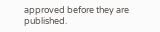approved before they are published.